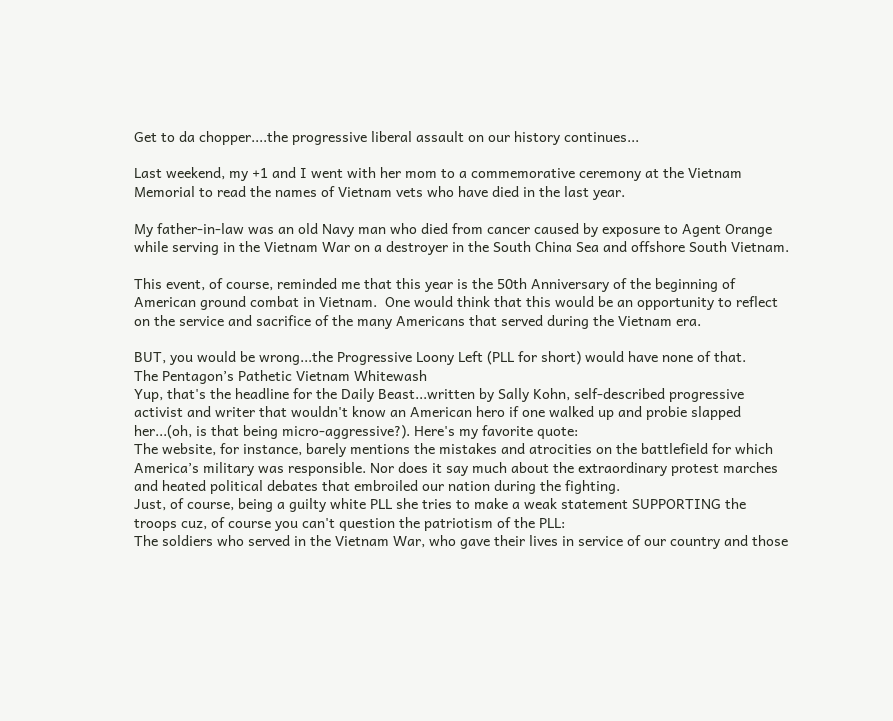Get to da chopper....the progressive liberal assault on our history continues...

Last weekend, my +1 and I went with her mom to a commemorative ceremony at the Vietnam Memorial to read the names of Vietnam vets who have died in the last year.

My father-in-law was an old Navy man who died from cancer caused by exposure to Agent Orange while serving in the Vietnam War on a destroyer in the South China Sea and offshore South Vietnam.

This event, of course, reminded me that this year is the 50th Anniversary of the beginning of American ground combat in Vietnam.  One would think that this would be an opportunity to reflect on the service and sacrifice of the many Americans that served during the Vietnam era.

BUT, you would be wrong...the Progressive Loony Left (PLL for short) would have none of that.
The Pentagon’s Pathetic Vietnam Whitewash
Yup, that's the headline for the Daily Beast...written by Sally Kohn, self-described progressive activist and writer that wouldn't know an American hero if one walked up and probie slapped her...(oh, is that being micro-aggressive?). Here's my favorite quote:
The website, for instance, barely mentions the mistakes and atrocities on the battlefield for which America’s military was responsible. Nor does it say much about the extraordinary protest marches and heated political debates that embroiled our nation during the fighting.
Just, of course, being a guilty white PLL she tries to make a weak statement SUPPORTING the troops cuz, of course you can't question the patriotism of the PLL:
The soldiers who served in the Vietnam War, who gave their lives in service of our country and those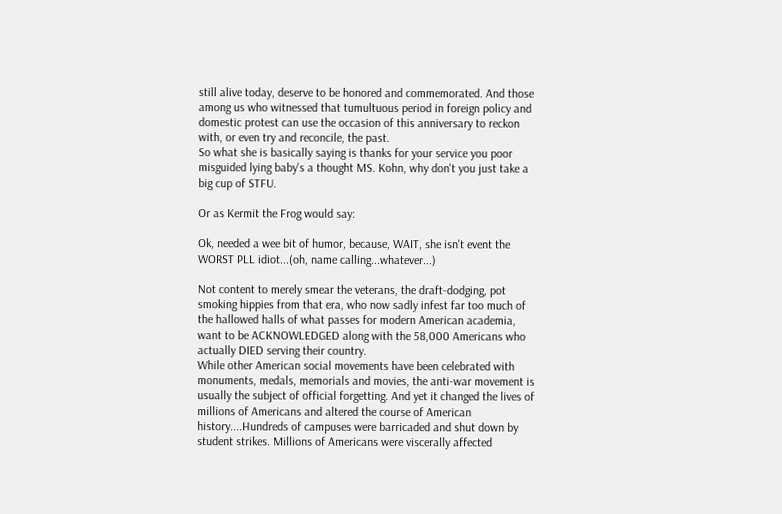still alive today, deserve to be honored and commemorated. And those among us who witnessed that tumultuous period in foreign policy and domestic protest can use the occasion of this anniversary to reckon with, or even try and reconcile, the past.
So what she is basically saying is thanks for your service you poor misguided lying baby's a thought MS. Kohn, why don't you just take a big cup of STFU.

Or as Kermit the Frog would say:

Ok, needed a wee bit of humor, because, WAIT, she isn't event the WORST PLL idiot...(oh, name calling...whatever...)

Not content to merely smear the veterans, the draft-dodging, pot smoking hippies from that era, who now sadly infest far too much of the hallowed halls of what passes for modern American academia, want to be ACKNOWLEDGED along with the 58,000 Americans who actually DIED serving their country.
While other American social movements have been celebrated with monuments, medals, memorials and movies, the anti-war movement is usually the subject of official forgetting. And yet it changed the lives of millions of Americans and altered the course of American history....Hundreds of campuses were barricaded and shut down by student strikes. Millions of Americans were viscerally affected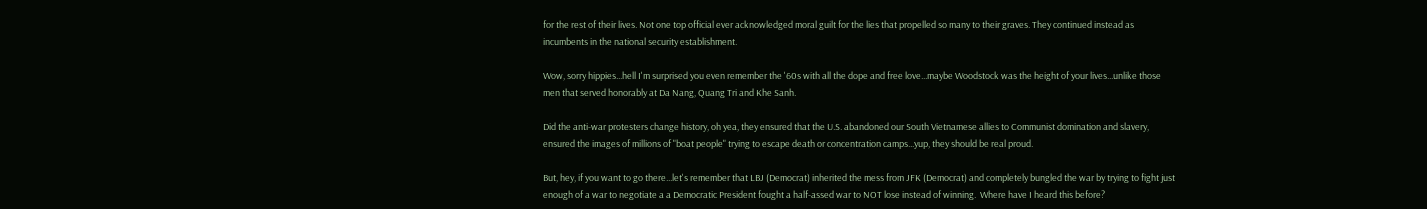for the rest of their lives. Not one top official ever acknowledged moral guilt for the lies that propelled so many to their graves. They continued instead as incumbents in the national security establishment.

Wow, sorry hippies...hell I'm surprised you even remember the '60s with all the dope and free love...maybe Woodstock was the height of your lives...unlike those men that served honorably at Da Nang, Quang Tri and Khe Sanh.

Did the anti-war protesters change history, oh yea, they ensured that the U.S. abandoned our South Vietnamese allies to Communist domination and slavery, ensured the images of millions of "boat people" trying to escape death or concentration camps...yup, they should be real proud.

But, hey, if you want to go there...let's remember that LBJ (Democrat) inherited the mess from JFK (Democrat) and completely bungled the war by trying to fight just enough of a war to negotiate a a Democratic President fought a half-assed war to NOT lose instead of winning.  Where have I heard this before?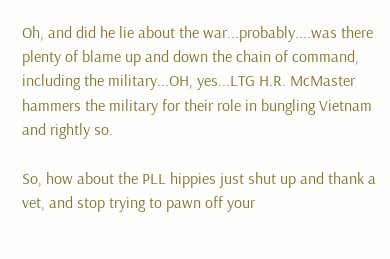Oh, and did he lie about the war...probably....was there plenty of blame up and down the chain of command, including the military...OH, yes...LTG H.R. McMaster hammers the military for their role in bungling Vietnam and rightly so.

So, how about the PLL hippies just shut up and thank a vet, and stop trying to pawn off your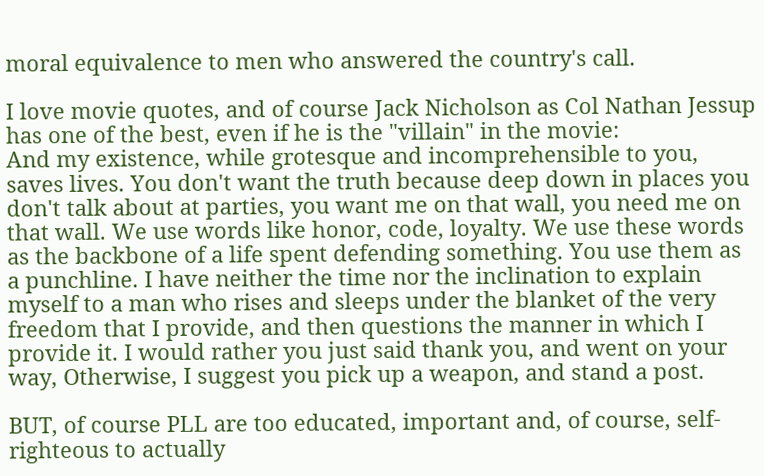moral equivalence to men who answered the country's call.

I love movie quotes, and of course Jack Nicholson as Col Nathan Jessup has one of the best, even if he is the "villain" in the movie:
And my existence, while grotesque and incomprehensible to you, saves lives. You don't want the truth because deep down in places you don't talk about at parties, you want me on that wall, you need me on that wall. We use words like honor, code, loyalty. We use these words as the backbone of a life spent defending something. You use them as a punchline. I have neither the time nor the inclination to explain myself to a man who rises and sleeps under the blanket of the very freedom that I provide, and then questions the manner in which I provide it. I would rather you just said thank you, and went on your way, Otherwise, I suggest you pick up a weapon, and stand a post.

BUT, of course PLL are too educated, important and, of course, self-righteous to actually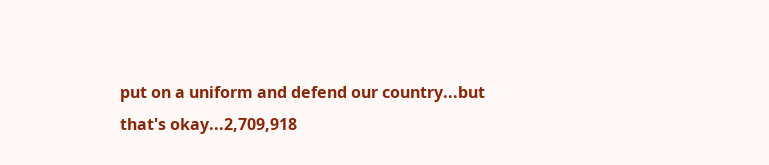put on a uniform and defend our country...but that's okay...2,709,918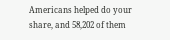Americans helped do your share, and 58,202 of them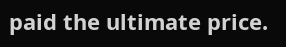paid the ultimate price.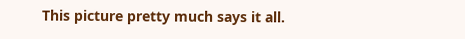This picture pretty much says it all.